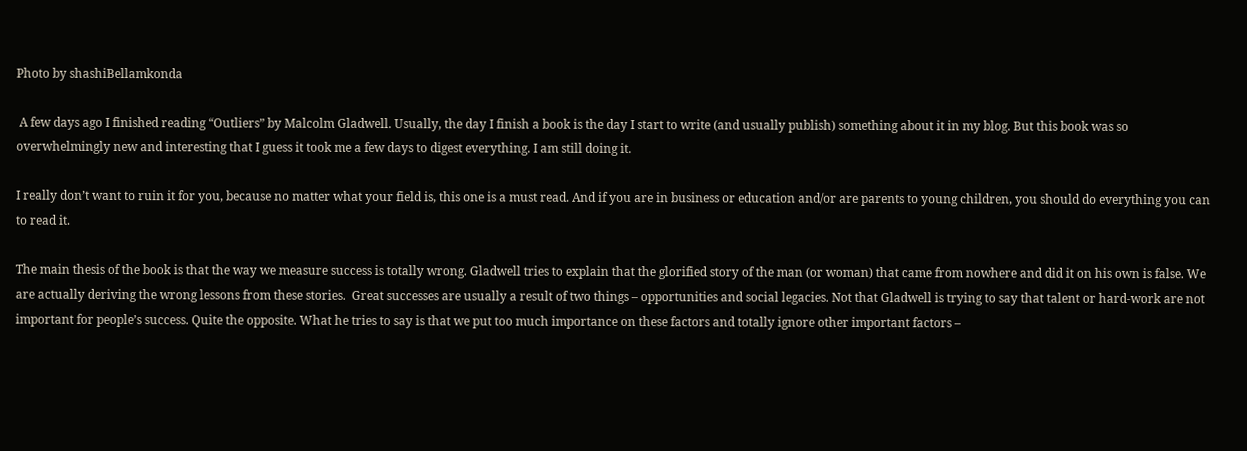Photo by shashiBellamkonda

 A few days ago I finished reading “Outliers” by Malcolm Gladwell. Usually, the day I finish a book is the day I start to write (and usually publish) something about it in my blog. But this book was so overwhelmingly new and interesting that I guess it took me a few days to digest everything. I am still doing it.

I really don’t want to ruin it for you, because no matter what your field is, this one is a must read. And if you are in business or education and/or are parents to young children, you should do everything you can to read it.

The main thesis of the book is that the way we measure success is totally wrong. Gladwell tries to explain that the glorified story of the man (or woman) that came from nowhere and did it on his own is false. We are actually deriving the wrong lessons from these stories.  Great successes are usually a result of two things – opportunities and social legacies. Not that Gladwell is trying to say that talent or hard-work are not important for people’s success. Quite the opposite. What he tries to say is that we put too much importance on these factors and totally ignore other important factors –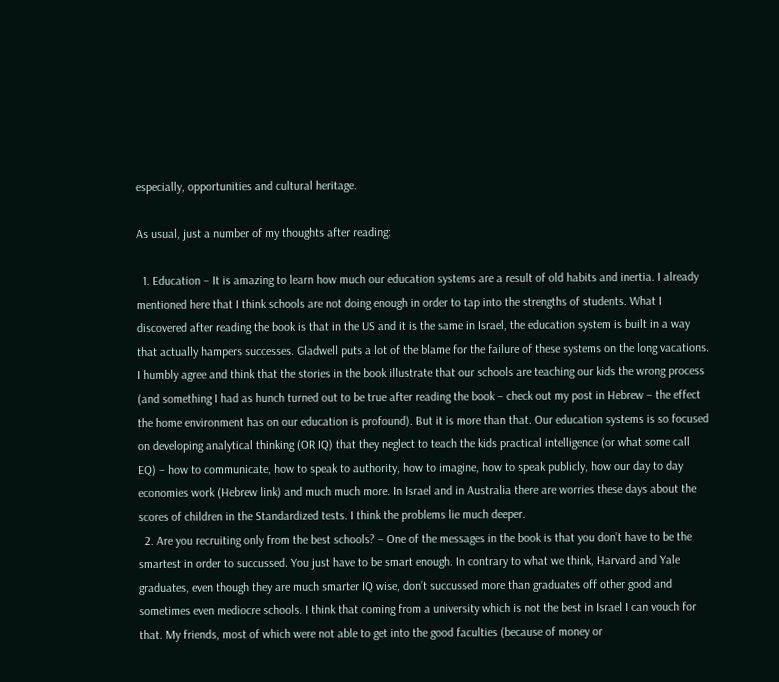especially, opportunities and cultural heritage.

As usual, just a number of my thoughts after reading:

  1. Education – It is amazing to learn how much our education systems are a result of old habits and inertia. I already mentioned here that I think schools are not doing enough in order to tap into the strengths of students. What I discovered after reading the book is that in the US and it is the same in Israel, the education system is built in a way that actually hampers successes. Gladwell puts a lot of the blame for the failure of these systems on the long vacations. I humbly agree and think that the stories in the book illustrate that our schools are teaching our kids the wrong process (and something I had as hunch turned out to be true after reading the book – check out my post in Hebrew – the effect the home environment has on our education is profound). But it is more than that. Our education systems is so focused on developing analytical thinking (OR IQ) that they neglect to teach the kids practical intelligence (or what some call EQ) – how to communicate, how to speak to authority, how to imagine, how to speak publicly, how our day to day economies work (Hebrew link) and much much more. In Israel and in Australia there are worries these days about the scores of children in the Standardized tests. I think the problems lie much deeper.
  2. Are you recruiting only from the best schools? – One of the messages in the book is that you don’t have to be the smartest in order to succussed. You just have to be smart enough. In contrary to what we think, Harvard and Yale graduates, even though they are much smarter IQ wise, don’t succussed more than graduates off other good and sometimes even mediocre schools. I think that coming from a university which is not the best in Israel I can vouch for that. My friends, most of which were not able to get into the good faculties (because of money or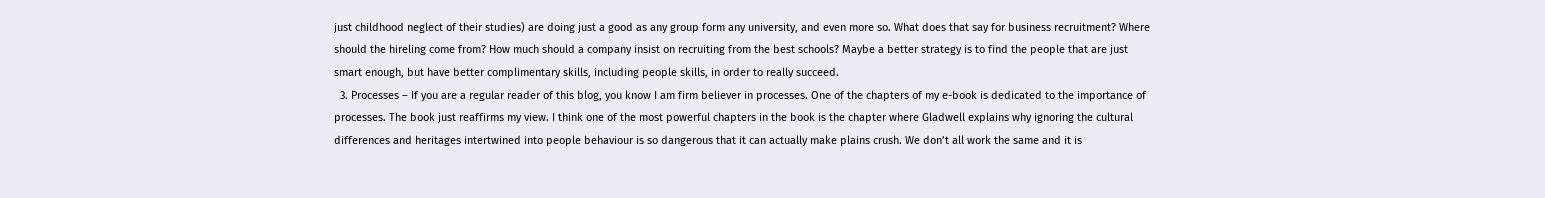just childhood neglect of their studies) are doing just a good as any group form any university, and even more so. What does that say for business recruitment? Where should the hireling come from? How much should a company insist on recruiting from the best schools? Maybe a better strategy is to find the people that are just smart enough, but have better complimentary skills, including people skills, in order to really succeed.
  3. Processes – If you are a regular reader of this blog, you know I am firm believer in processes. One of the chapters of my e-book is dedicated to the importance of processes. The book just reaffirms my view. I think one of the most powerful chapters in the book is the chapter where Gladwell explains why ignoring the cultural differences and heritages intertwined into people behaviour is so dangerous that it can actually make plains crush. We don’t all work the same and it is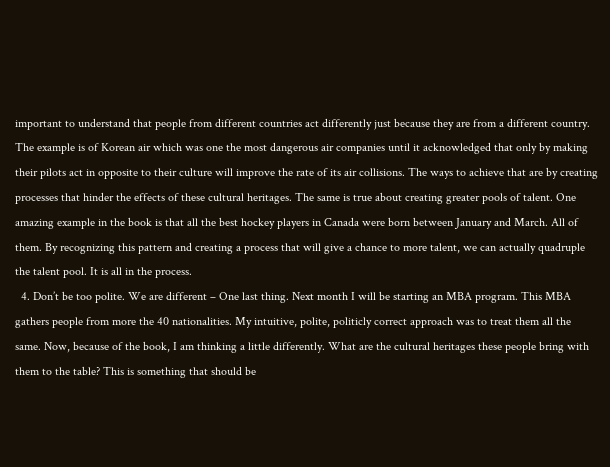important to understand that people from different countries act differently just because they are from a different country. The example is of Korean air which was one the most dangerous air companies until it acknowledged that only by making their pilots act in opposite to their culture will improve the rate of its air collisions. The ways to achieve that are by creating processes that hinder the effects of these cultural heritages. The same is true about creating greater pools of talent. One amazing example in the book is that all the best hockey players in Canada were born between January and March. All of them. By recognizing this pattern and creating a process that will give a chance to more talent, we can actually quadruple the talent pool. It is all in the process.
  4. Don’t be too polite. We are different – One last thing. Next month I will be starting an MBA program. This MBA gathers people from more the 40 nationalities. My intuitive, polite, politicly correct approach was to treat them all the same. Now, because of the book, I am thinking a little differently. What are the cultural heritages these people bring with them to the table? This is something that should be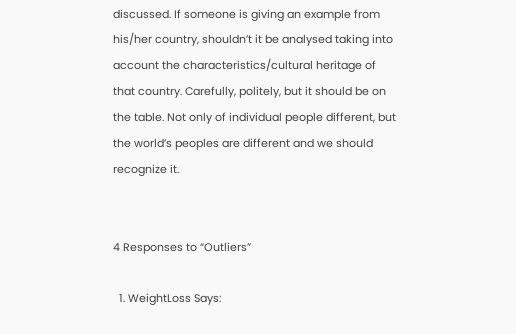discussed. If someone is giving an example from his/her country, shouldn’t it be analysed taking into account the characteristics/cultural heritage of that country. Carefully, politely, but it should be on the table. Not only of individual people different, but the world’s peoples are different and we should recognize it.


4 Responses to “Outliers”

  1. WeightLoss Says: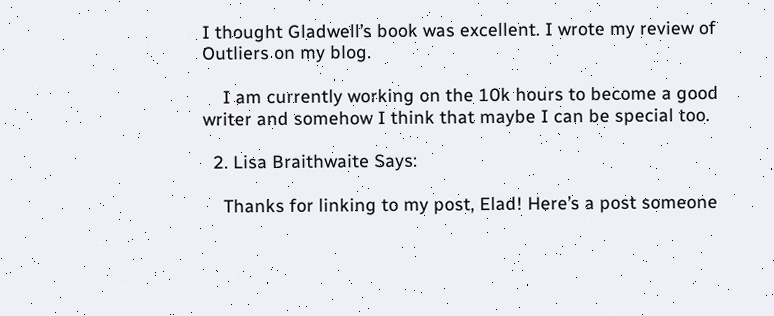I thought Gladwell’s book was excellent. I wrote my review of Outliers on my blog.

    I am currently working on the 10k hours to become a good writer and somehow I think that maybe I can be special too.

  2. Lisa Braithwaite Says:

    Thanks for linking to my post, Elad! Here’s a post someone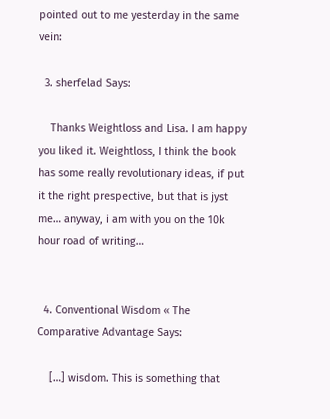pointed out to me yesterday in the same vein:

  3. sherfelad Says:

    Thanks Weightloss and Lisa. I am happy you liked it. Weightloss, I think the book has some really revolutionary ideas, if put it the right prespective, but that is jyst me… anyway, i am with you on the 10k hour road of writing…


  4. Conventional Wisdom « The Comparative Advantage Says:

    […] wisdom. This is something that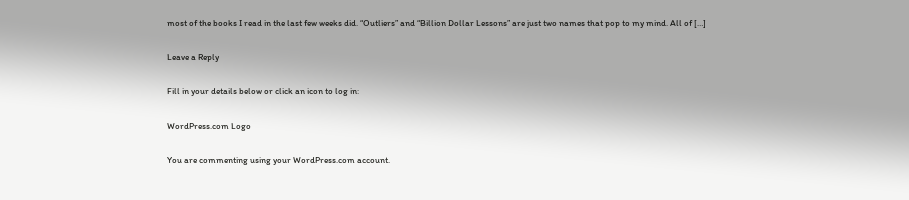most of the books I read in the last few weeks did. “Outliers” and “Billion Dollar Lessons” are just two names that pop to my mind. All of […]

Leave a Reply

Fill in your details below or click an icon to log in:

WordPress.com Logo

You are commenting using your WordPress.com account.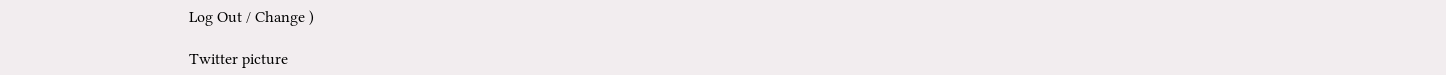Log Out / Change )

Twitter picture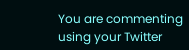You are commenting using your Twitter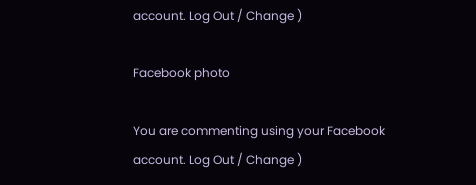account. Log Out / Change )

Facebook photo

You are commenting using your Facebook account. Log Out / Change )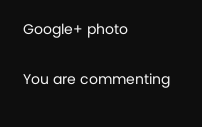Google+ photo

You are commenting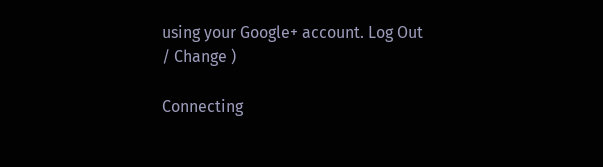using your Google+ account. Log Out / Change )

Connecting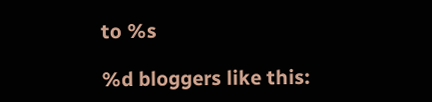to %s

%d bloggers like this: